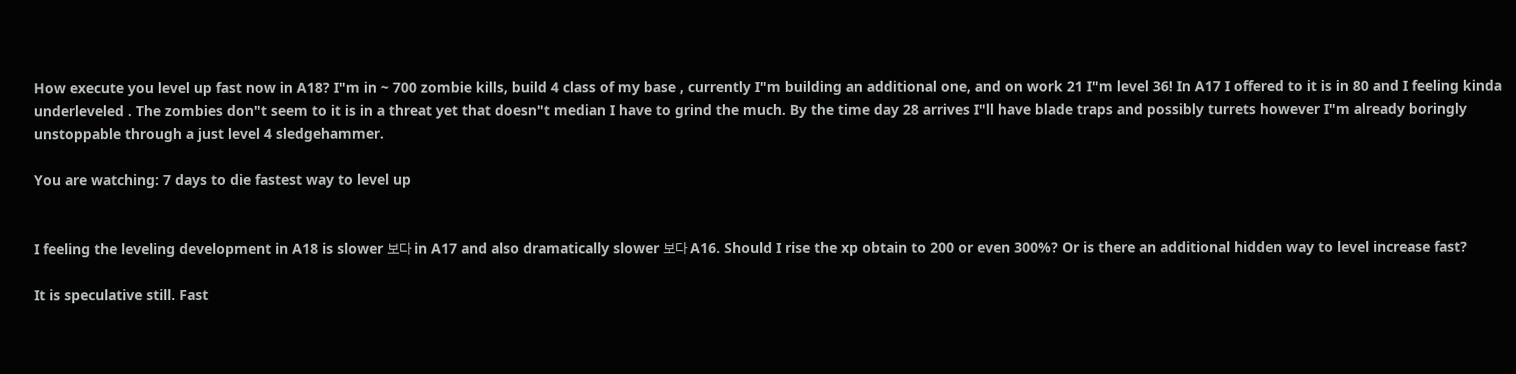How execute you level up fast now in A18? I"m in ~ 700 zombie kills, build 4 class of my base , currently I"m building an additional one, and on work 21 I"m level 36! In A17 I offered to it is in 80 and I feeling kinda underleveled . The zombies don"t seem to it is in a threat yet that doesn"t median I have to grind the much. By the time day 28 arrives I"ll have blade traps and possibly turrets however I"m already boringly unstoppable through a just level 4 sledgehammer.

You are watching: 7 days to die fastest way to level up


I feeling the leveling development in A18 is slower 보다 in A17 and also dramatically slower 보다 A16. Should I rise the xp obtain to 200 or even 300%? Or is there an additional hidden way to level increase fast?

It is speculative still. Fast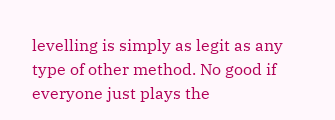levelling is simply as legit as any type of other method. No good if everyone just plays the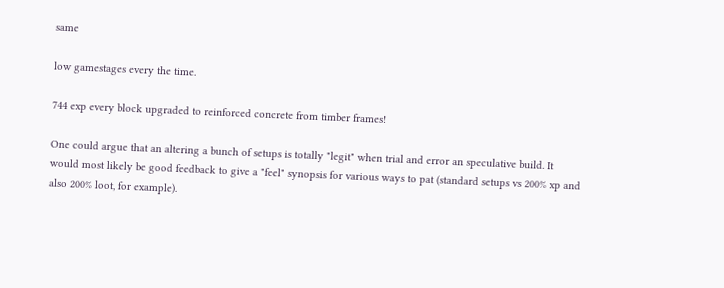same

low gamestages every the time.

744 exp every block upgraded to reinforced concrete from timber frames!

One could argue that an altering a bunch of setups is totally "legit" when trial and error an speculative build. It would most likely be good feedback to give a "feel" synopsis for various ways to pat (standard setups vs 200% xp and also 200% loot, for example).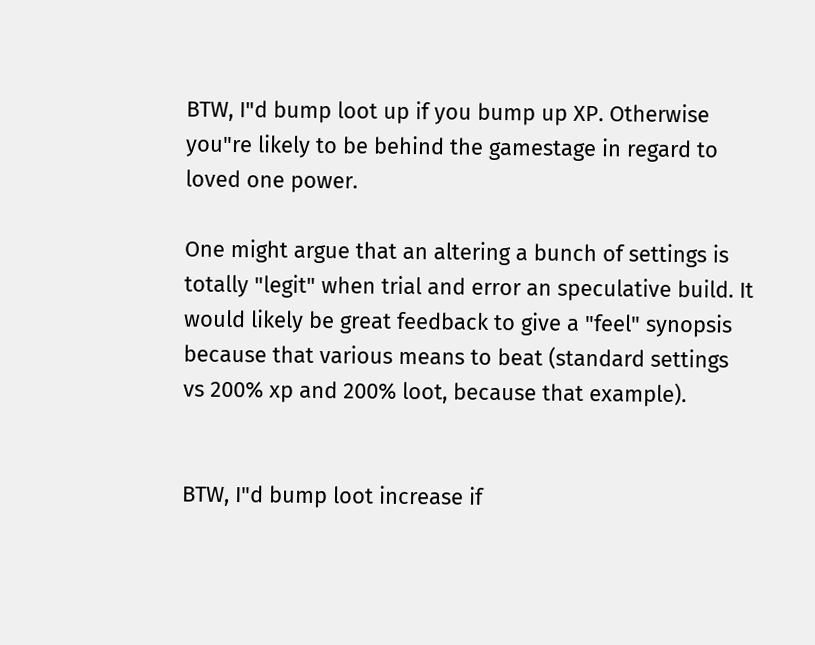BTW, I"d bump loot up if you bump up XP. Otherwise you"re likely to be behind the gamestage in regard to loved one power.

One might argue that an altering a bunch of settings is totally "legit" when trial and error an speculative build. It would likely be great feedback to give a "feel" synopsis because that various means to beat (standard settings vs 200% xp and 200% loot, because that example).


BTW, I"d bump loot increase if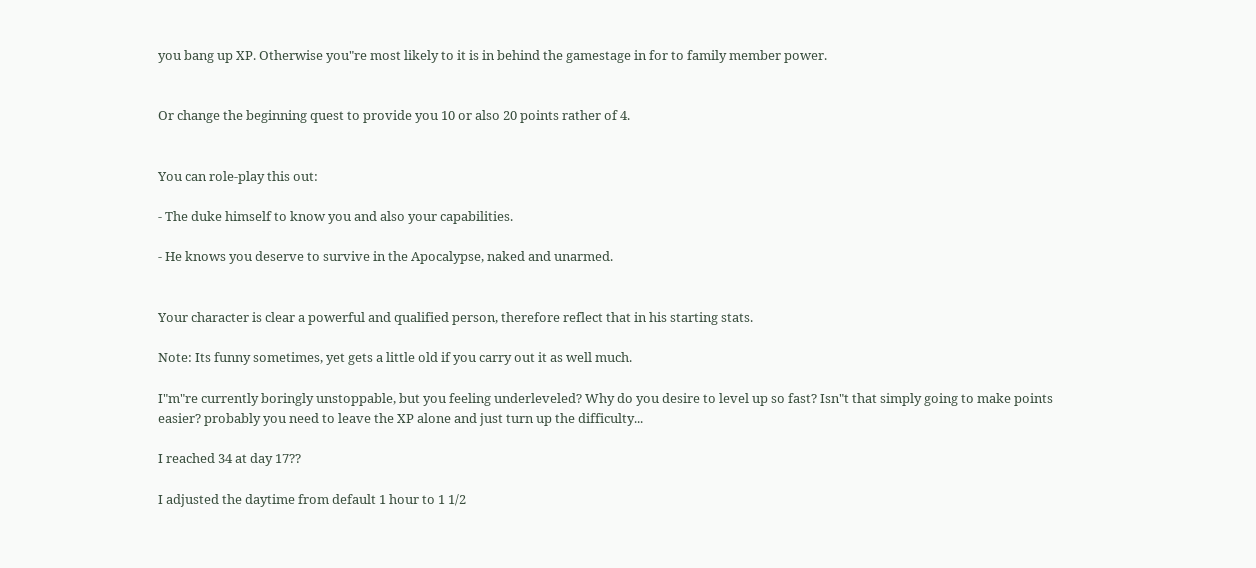you bang up XP. Otherwise you"re most likely to it is in behind the gamestage in for to family member power.


Or change the beginning quest to provide you 10 or also 20 points rather of 4.


You can role-play this out:

- The duke himself to know you and also your capabilities.

- He knows you deserve to survive in the Apocalypse, naked and unarmed.


Your character is clear a powerful and qualified person, therefore reflect that in his starting stats.

Note: Its funny sometimes, yet gets a little old if you carry out it as well much.

I"m"re currently boringly unstoppable, but you feeling underleveled? Why do you desire to level up so fast? Isn"t that simply going to make points easier? probably you need to leave the XP alone and just turn up the difficulty...

I reached 34 at day 17??

I adjusted the daytime from default 1 hour to 1 1/2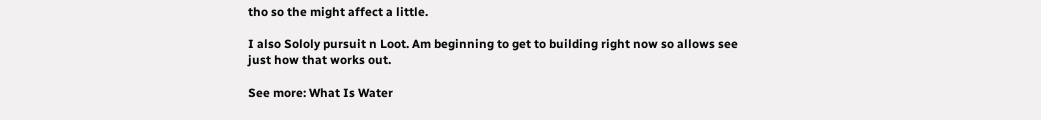tho so the might affect a little.

I also Sololy pursuit n Loot. Am beginning to get to building right now so allows see just how that works out.

See more: What Is Water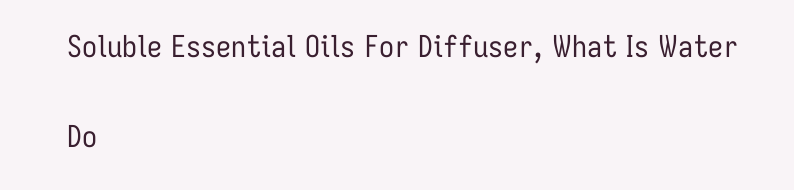Soluble Essential Oils For Diffuser, What Is Water

Do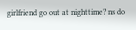girlfriend go out at nighttime? ns do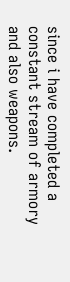since i have completed a constant stream of armory and also weapons.